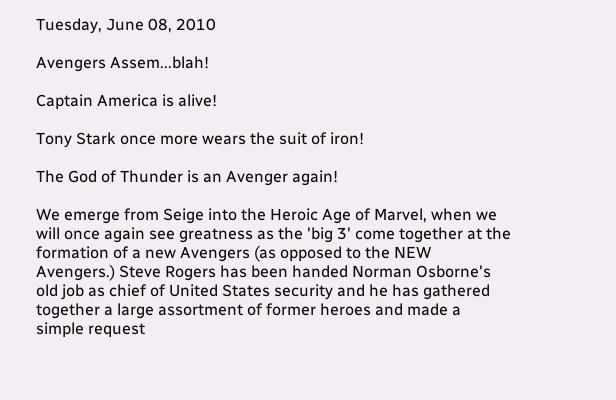Tuesday, June 08, 2010

Avengers Assem...blah!

Captain America is alive!

Tony Stark once more wears the suit of iron!

The God of Thunder is an Avenger again!

We emerge from Seige into the Heroic Age of Marvel, when we will once again see greatness as the 'big 3' come together at the formation of a new Avengers (as opposed to the NEW Avengers.) Steve Rogers has been handed Norman Osborne's old job as chief of United States security and he has gathered together a large assortment of former heroes and made a simple request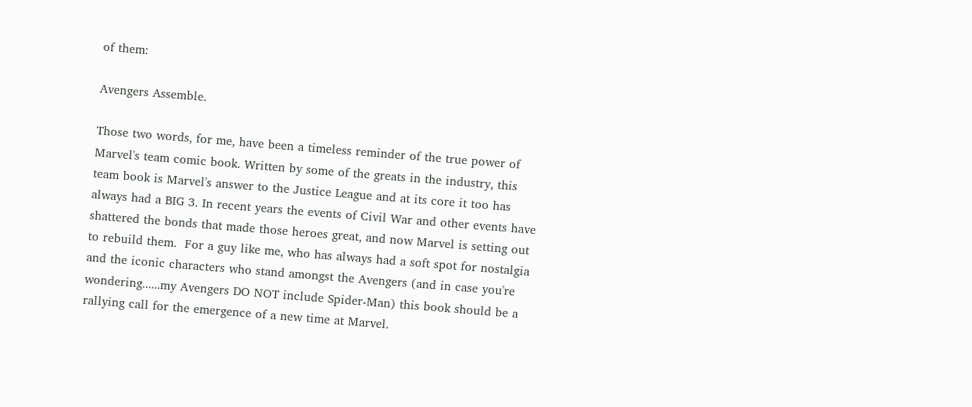of them:

Avengers Assemble.

Those two words, for me, have been a timeless reminder of the true power of Marvel's team comic book. Written by some of the greats in the industry, this team book is Marvel's answer to the Justice League and at its core it too has always had a BIG 3. In recent years the events of Civil War and other events have shattered the bonds that made those heroes great, and now Marvel is setting out to rebuild them.  For a guy like me, who has always had a soft spot for nostalgia and the iconic characters who stand amongst the Avengers (and in case you're wondering......my Avengers DO NOT include Spider-Man) this book should be a rallying call for the emergence of a new time at Marvel.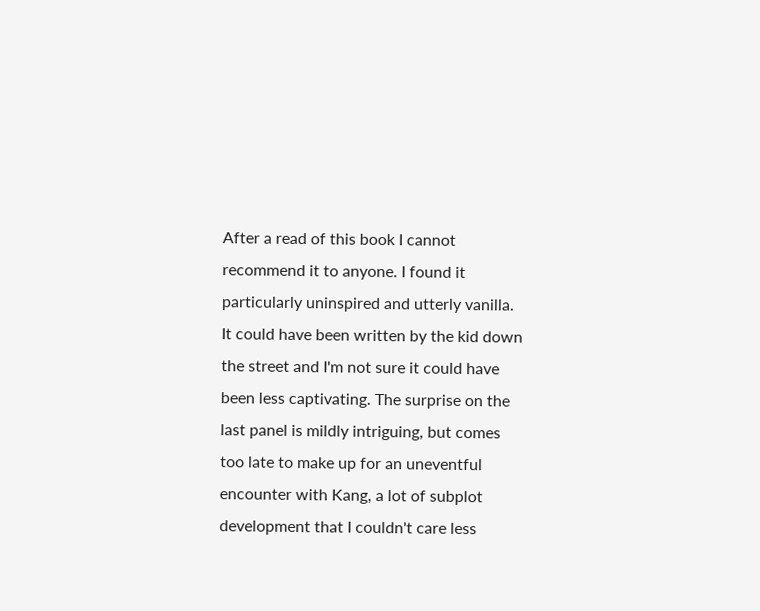After a read of this book I cannot recommend it to anyone. I found it particularly uninspired and utterly vanilla. It could have been written by the kid down the street and I'm not sure it could have been less captivating. The surprise on the last panel is mildly intriguing, but comes too late to make up for an uneventful encounter with Kang, a lot of subplot development that I couldn't care less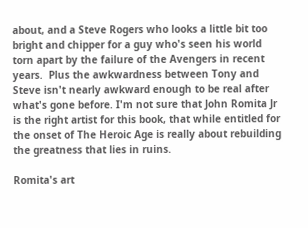about, and a Steve Rogers who looks a little bit too bright and chipper for a guy who's seen his world torn apart by the failure of the Avengers in recent years.  Plus the awkwardness between Tony and Steve isn't nearly awkward enough to be real after what's gone before. I'm not sure that John Romita Jr is the right artist for this book, that while entitled for the onset of The Heroic Age is really about rebuilding the greatness that lies in ruins.

Romita's art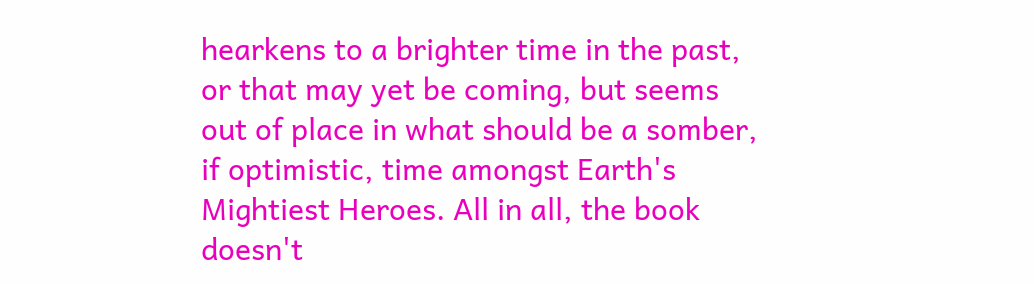hearkens to a brighter time in the past, or that may yet be coming, but seems out of place in what should be a somber, if optimistic, time amongst Earth's Mightiest Heroes. All in all, the book doesn't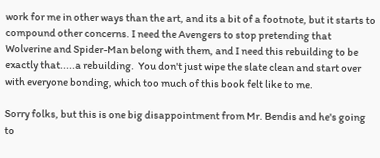work for me in other ways than the art, and its a bit of a footnote, but it starts to compound other concerns. I need the Avengers to stop pretending that Wolverine and Spider-Man belong with them, and I need this rebuilding to be exactly that.....a rebuilding.  You don't just wipe the slate clean and start over with everyone bonding, which too much of this book felt like to me.

Sorry folks, but this is one big disappointment from Mr. Bendis and he's going to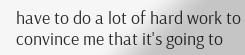have to do a lot of hard work to convince me that it's going to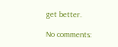get better.

No comments: